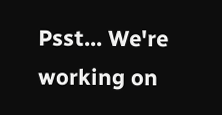Psst... We're working on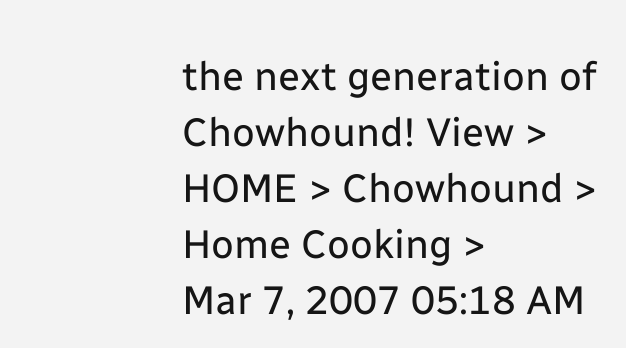the next generation of Chowhound! View >
HOME > Chowhound > Home Cooking >
Mar 7, 2007 05:18 AM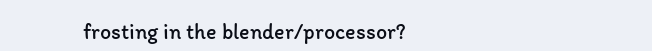frosting in the blender/processor?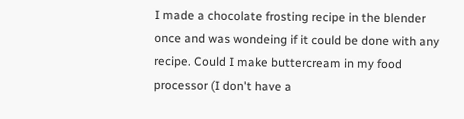I made a chocolate frosting recipe in the blender once and was wondeing if it could be done with any recipe. Could I make buttercream in my food processor (I don't have a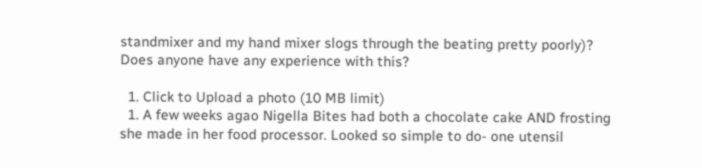standmixer and my hand mixer slogs through the beating pretty poorly)? Does anyone have any experience with this?

  1. Click to Upload a photo (10 MB limit)
  1. A few weeks agao Nigella Bites had both a chocolate cake AND frosting she made in her food processor. Looked so simple to do- one utensil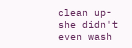clean up- she didn't even wash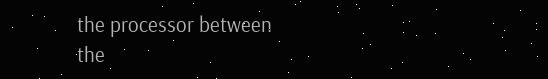the processor between the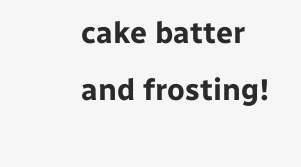cake batter and frosting!